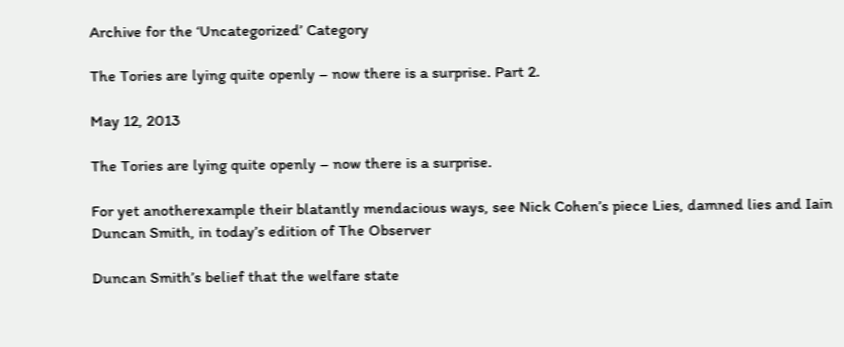Archive for the ‘Uncategorized’ Category

The Tories are lying quite openly – now there is a surprise. Part 2.

May 12, 2013

The Tories are lying quite openly – now there is a surprise.

For yet anotherexample their blatantly mendacious ways, see Nick Cohen’s piece Lies, damned lies and Iain Duncan Smith, in today’s edition of The Observer

Duncan Smith’s belief that the welfare state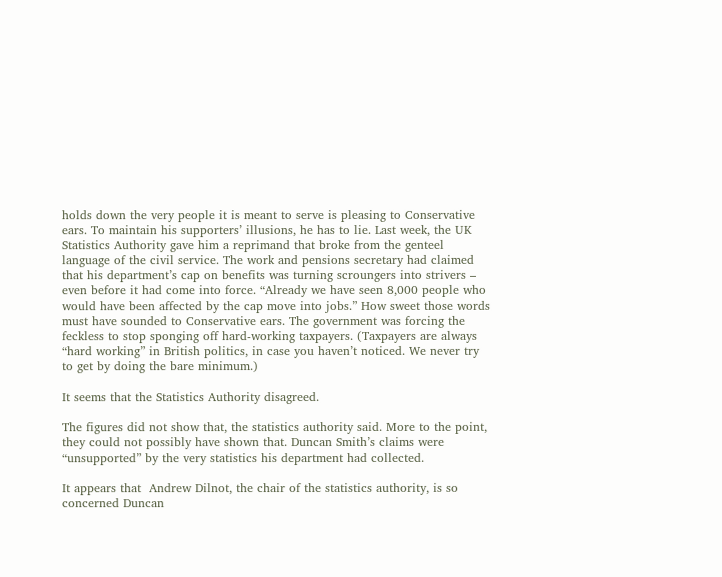holds down the very people it is meant to serve is pleasing to Conservative ears. To maintain his supporters’ illusions, he has to lie. Last week, the UK Statistics Authority gave him a reprimand that broke from the genteel language of the civil service. The work and pensions secretary had claimed that his department’s cap on benefits was turning scroungers into strivers – even before it had come into force. “Already we have seen 8,000 people who would have been affected by the cap move into jobs.” How sweet those words must have sounded to Conservative ears. The government was forcing the feckless to stop sponging off hard-working taxpayers. (Taxpayers are always “hard working” in British politics, in case you haven’t noticed. We never try to get by doing the bare minimum.)

It seems that the Statistics Authority disagreed.

The figures did not show that, the statistics authority said. More to the point, they could not possibly have shown that. Duncan Smith’s claims were “unsupported” by the very statistics his department had collected.

It appears that  Andrew Dilnot, the chair of the statistics authority, is so concerned Duncan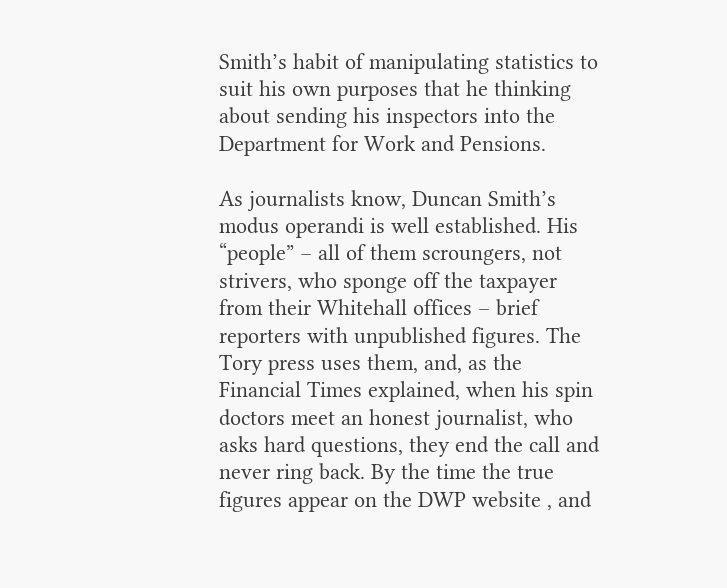Smith’s habit of manipulating statistics to suit his own purposes that he thinking about sending his inspectors into the Department for Work and Pensions.

As journalists know, Duncan Smith’s modus operandi is well established. His “people” – all of them scroungers, not strivers, who sponge off the taxpayer from their Whitehall offices – brief reporters with unpublished figures. The Tory press uses them, and, as the Financial Times explained, when his spin doctors meet an honest journalist, who asks hard questions, they end the call and never ring back. By the time the true figures appear on the DWP website , and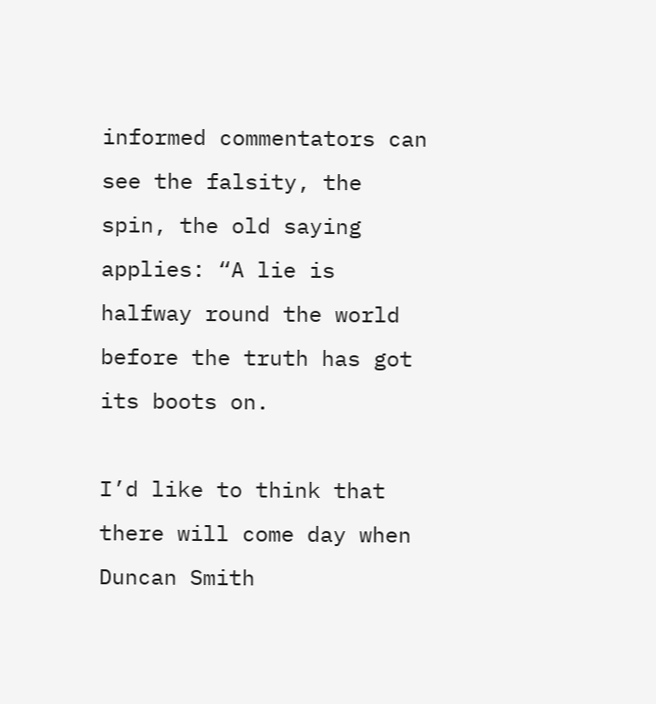informed commentators can see the falsity, the spin, the old saying applies: “A lie is halfway round the world before the truth has got its boots on.

I’d like to think that there will come day when Duncan Smith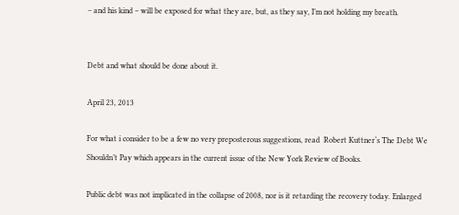– and his kind – will be exposed for what they are, but, as they say, I’m not holding my breath.


Debt and what should be done about it.

April 23, 2013

For what i consider to be a few no very preposterous suggestions, read  Robert Kuttner‘s The Debt We Shouldn’t Pay which appears in the current issue of the New York Review of Books.

Public debt was not implicated in the collapse of 2008, nor is it retarding the recovery today. Enlarged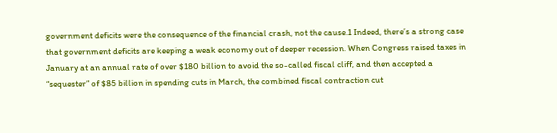government deficits were the consequence of the financial crash, not the cause.1 Indeed, there’s a strong case that government deficits are keeping a weak economy out of deeper recession. When Congress raised taxes in January at an annual rate of over $180 billion to avoid the so-called fiscal cliff, and then accepted a “sequester” of $85 billion in spending cuts in March, the combined fiscal contraction cut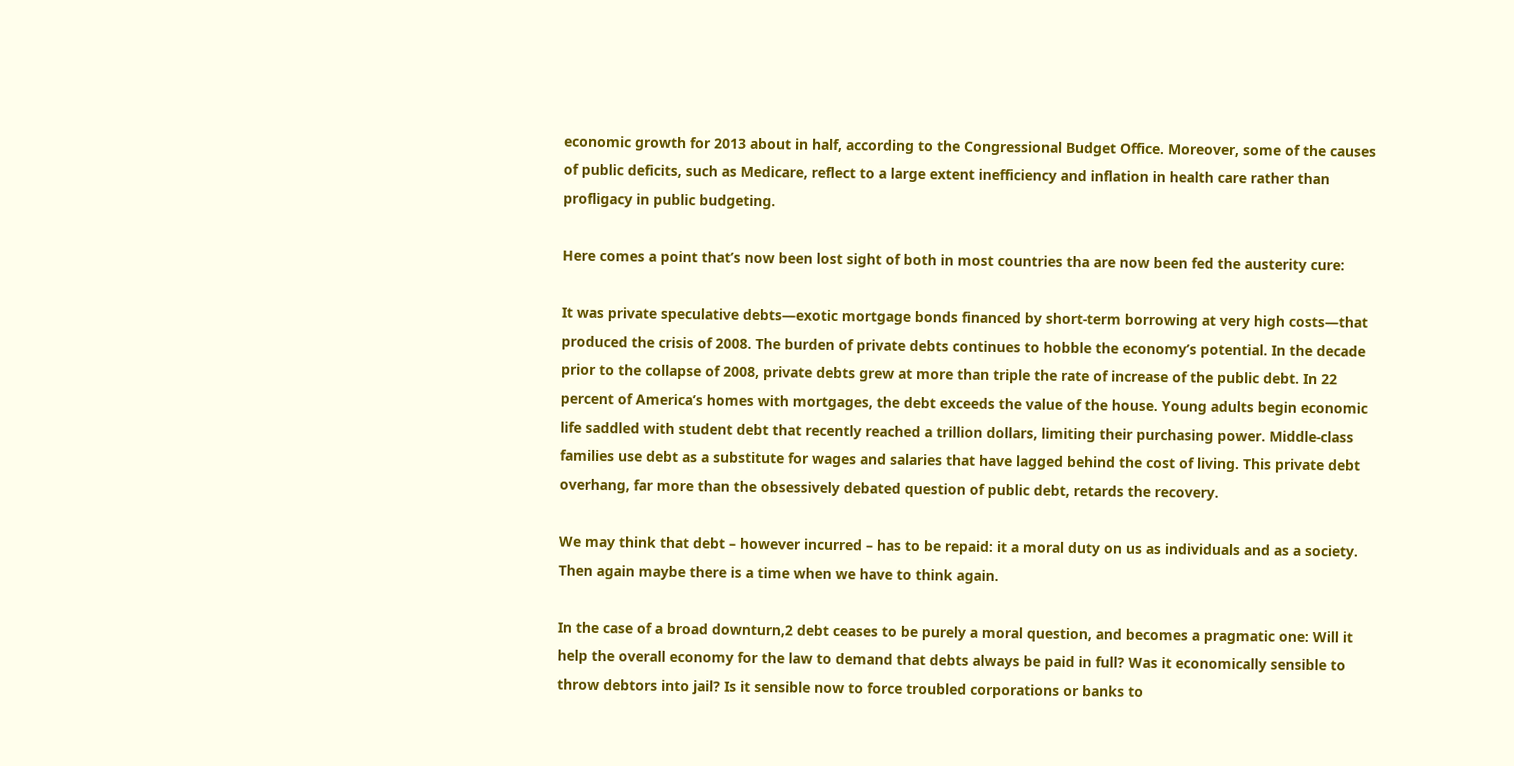economic growth for 2013 about in half, according to the Congressional Budget Office. Moreover, some of the causes of public deficits, such as Medicare, reflect to a large extent inefficiency and inflation in health care rather than profligacy in public budgeting.

Here comes a point that’s now been lost sight of both in most countries tha are now been fed the austerity cure:

It was private speculative debts—exotic mortgage bonds financed by short-term borrowing at very high costs—that produced the crisis of 2008. The burden of private debts continues to hobble the economy’s potential. In the decade prior to the collapse of 2008, private debts grew at more than triple the rate of increase of the public debt. In 22 percent of America’s homes with mortgages, the debt exceeds the value of the house. Young adults begin economic life saddled with student debt that recently reached a trillion dollars, limiting their purchasing power. Middle-class families use debt as a substitute for wages and salaries that have lagged behind the cost of living. This private debt overhang, far more than the obsessively debated question of public debt, retards the recovery.

We may think that debt – however incurred – has to be repaid: it a moral duty on us as individuals and as a society. Then again maybe there is a time when we have to think again.

In the case of a broad downturn,2 debt ceases to be purely a moral question, and becomes a pragmatic one: Will it help the overall economy for the law to demand that debts always be paid in full? Was it economically sensible to throw debtors into jail? Is it sensible now to force troubled corporations or banks to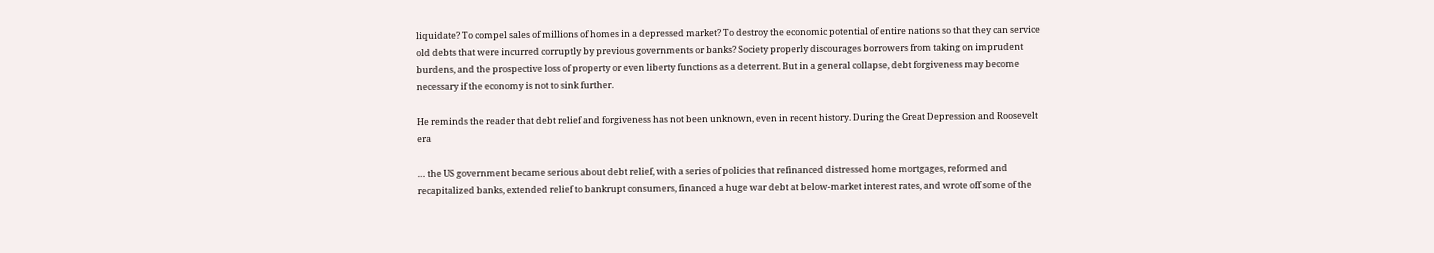liquidate? To compel sales of millions of homes in a depressed market? To destroy the economic potential of entire nations so that they can service old debts that were incurred corruptly by previous governments or banks? Society properly discourages borrowers from taking on imprudent burdens, and the prospective loss of property or even liberty functions as a deterrent. But in a general collapse, debt forgiveness may become necessary if the economy is not to sink further.

He reminds the reader that debt relief and forgiveness has not been unknown, even in recent history. During the Great Depression and Roosevelt era

… the US government became serious about debt relief, with a series of policies that refinanced distressed home mortgages, reformed and recapitalized banks, extended relief to bankrupt consumers, financed a huge war debt at below-market interest rates, and wrote off some of the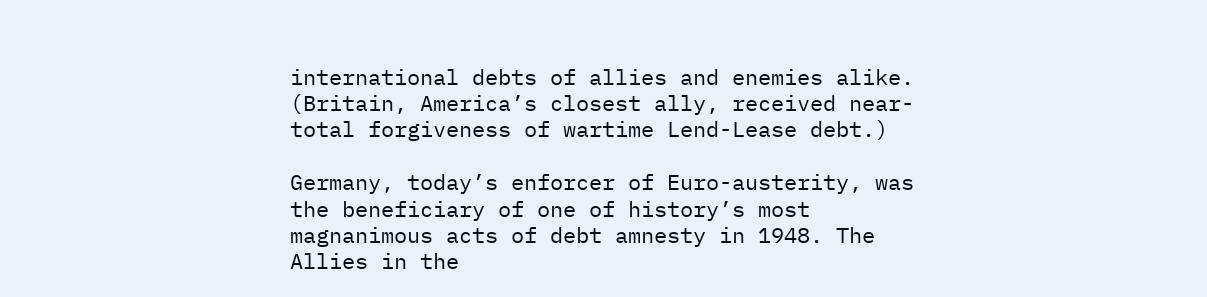international debts of allies and enemies alike. (Britain, America’s closest ally, received near-total forgiveness of wartime Lend-Lease debt.)

Germany, today’s enforcer of Euro-austerity, was the beneficiary of one of history’s most magnanimous acts of debt amnesty in 1948. The Allies in the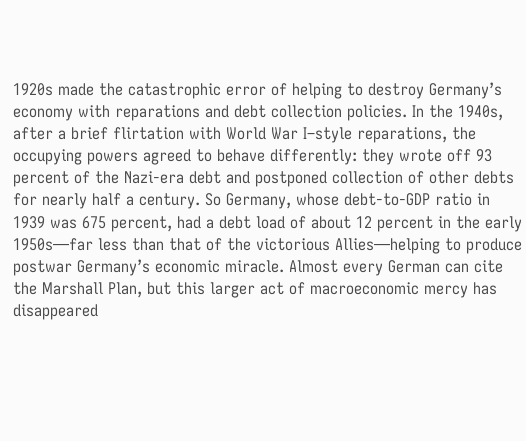1920s made the catastrophic error of helping to destroy Germany’s economy with reparations and debt collection policies. In the 1940s, after a brief flirtation with World War I–style reparations, the occupying powers agreed to behave differently: they wrote off 93 percent of the Nazi-era debt and postponed collection of other debts for nearly half a century. So Germany, whose debt-to-GDP ratio in 1939 was 675 percent, had a debt load of about 12 percent in the early 1950s—far less than that of the victorious Allies—helping to produce postwar Germany’s economic miracle. Almost every German can cite the Marshall Plan, but this larger act of macroeconomic mercy has disappeared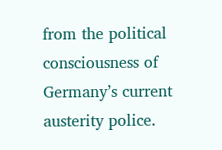from the political consciousness of Germany’s current austerity police.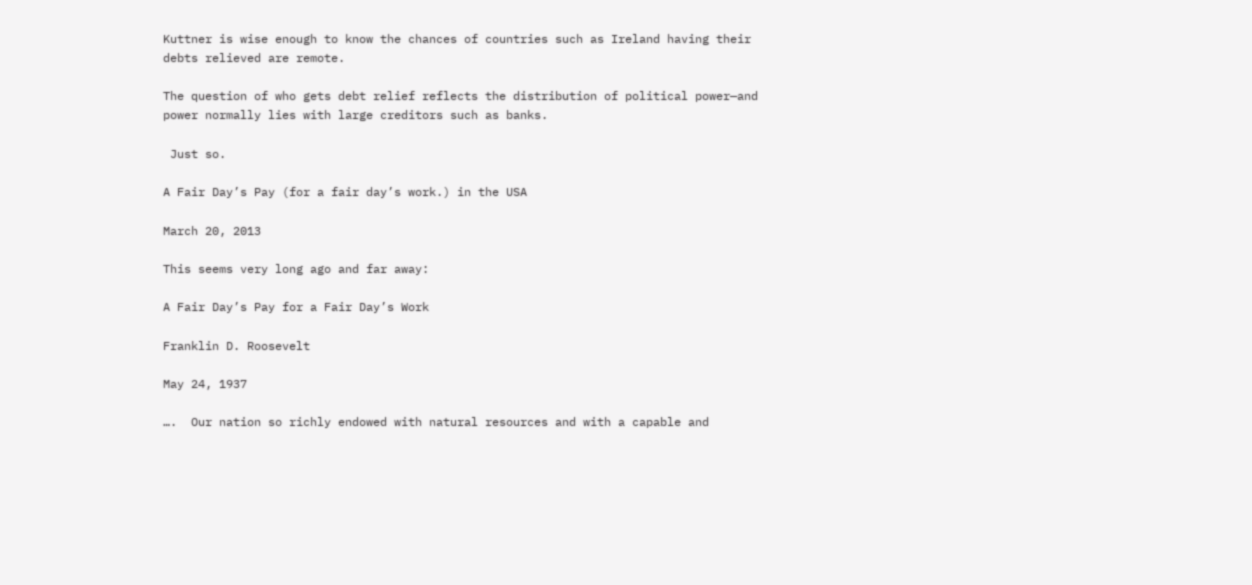Kuttner is wise enough to know the chances of countries such as Ireland having their debts relieved are remote.

The question of who gets debt relief reflects the distribution of political power—and power normally lies with large creditors such as banks.

 Just so.

A Fair Day’s Pay (for a fair day’s work.) in the USA

March 20, 2013

This seems very long ago and far away:

A Fair Day’s Pay for a Fair Day’s Work

Franklin D. Roosevelt

May 24, 1937

….  Our nation so richly endowed with natural resources and with a capable and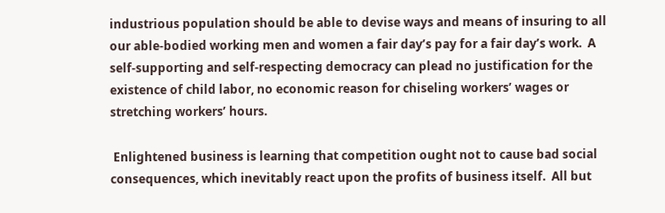industrious population should be able to devise ways and means of insuring to all our able-bodied working men and women a fair day’s pay for a fair day’s work.  A self-supporting and self-respecting democracy can plead no justification for the existence of child labor, no economic reason for chiseling workers’ wages or stretching workers’ hours.

 Enlightened business is learning that competition ought not to cause bad social consequences, which inevitably react upon the profits of business itself.  All but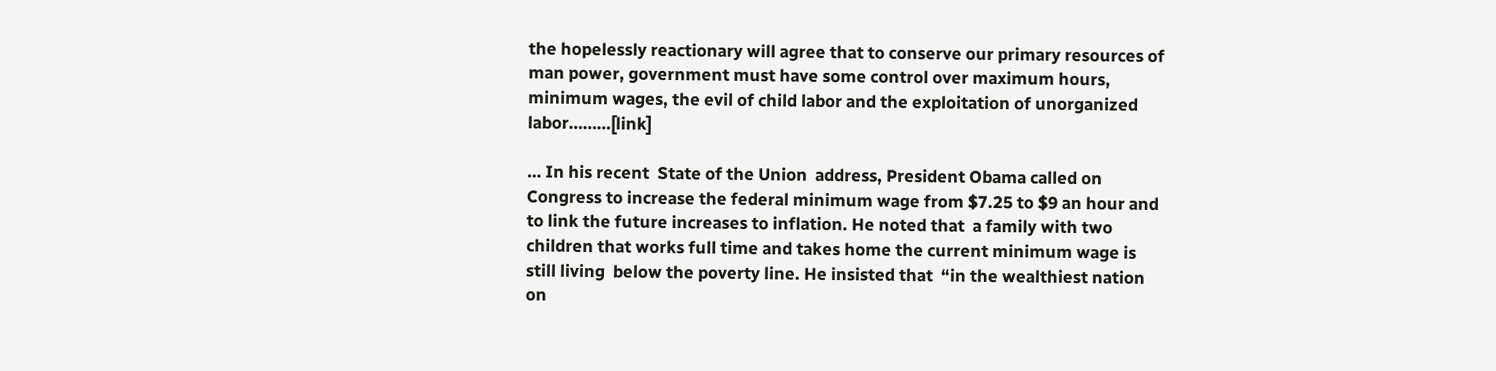the hopelessly reactionary will agree that to conserve our primary resources of man power, government must have some control over maximum hours, minimum wages, the evil of child labor and the exploitation of unorganized labor………[link]

… In his recent  State of the Union  address, President Obama called on Congress to increase the federal minimum wage from $7.25 to $9 an hour and to link the future increases to inflation. He noted that  a family with two children that works full time and takes home the current minimum wage is still living  below the poverty line. He insisted that  “in the wealthiest nation on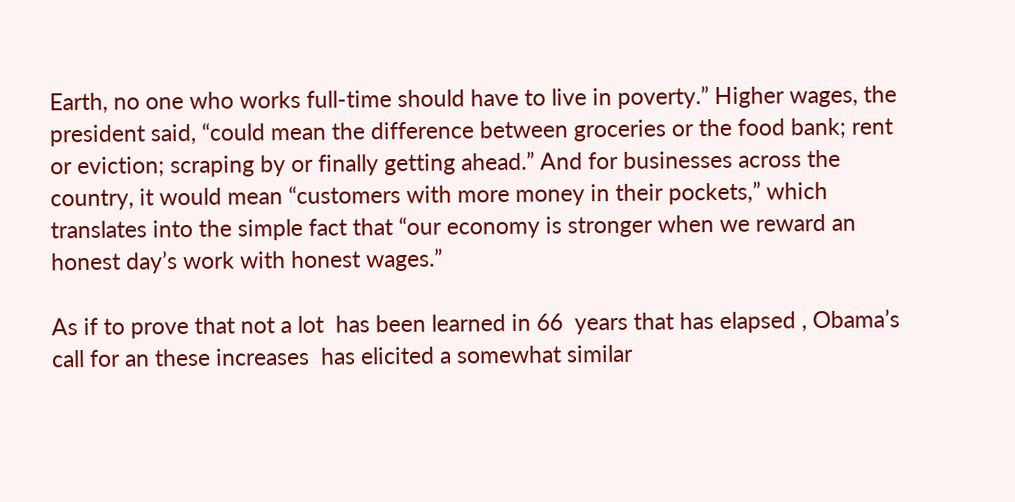Earth, no one who works full-time should have to live in poverty.” Higher wages, the president said, “could mean the difference between groceries or the food bank; rent or eviction; scraping by or finally getting ahead.” And for businesses across the country, it would mean “customers with more money in their pockets,” which translates into the simple fact that “our economy is stronger when we reward an honest day’s work with honest wages.”

As if to prove that not a lot  has been learned in 66  years that has elapsed , Obama’s call for an these increases  has elicited a somewhat similar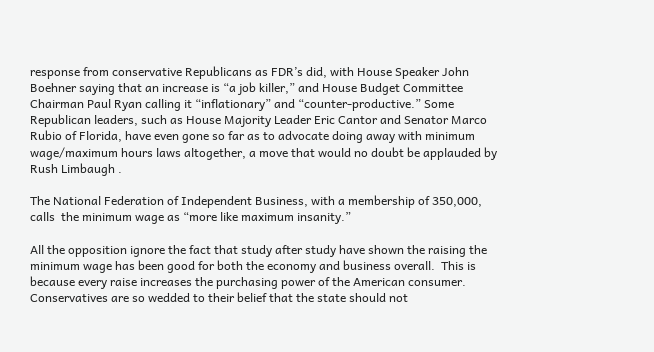response from conservative Republicans as FDR’s did, with House Speaker John Boehner saying that an increase is “a job killer,” and House Budget Committee Chairman Paul Ryan calling it “inflationary” and “counter-productive.” Some Republican leaders, such as House Majority Leader Eric Cantor and Senator Marco Rubio of Florida, have even gone so far as to advocate doing away with minimum wage/maximum hours laws altogether, a move that would no doubt be applauded by Rush Limbaugh .

The National Federation of Independent Business, with a membership of 350,000, calls  the minimum wage as “more like maximum insanity.”

All the opposition ignore the fact that study after study have shown the raising the minimum wage has been good for both the economy and business overall.  This is because every raise increases the purchasing power of the American consumer. Conservatives are so wedded to their belief that the state should not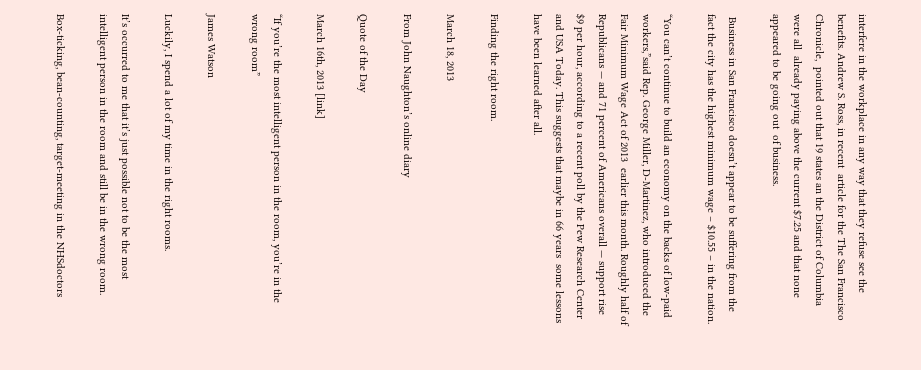interfere in the workplace in any way that they refuse see the benefits. Andrew S. Ross, in recent  article for the The San Francisco Chronicle,  pointed out that 19 states an the District of Columbia were all  already paying above the current $7.25 and that none appeared to be going out  of business.

 Business in San Francisco doesn’t appear to be suffering from the fact the city has the highest minimum wage – $10.55 – in the nation.

“You can’t continue to build an economy on the backs of low-paid workers,”said Rep. George Miller, D-Martinez, who introduced the Fair Minimum Wage Act of 2013  earlier this month. Roughly half of Republicans — and 71 percent of Americans overall — support rise  $9 per hour, according to a recent poll by the Pew Research Center and USA Today. This suggests that maybe in 66 years  some lessons have been learned after all.

Finding the right room.

March 18, 2013

From John Naughton’s online diary

Quote of the Day

March 16th, 2013 [link]

“If you’re the most intelligent person in the room, you’re in the wrong room”

James Watson

Luckily, I spend a lot of my time in the right rooms.

It’s occurred to me that it’s just possible not to be the most intelligent person in the room and still be in the wrong room.

Box-ticking, bean-counting, target-meeting in the NHSdoctors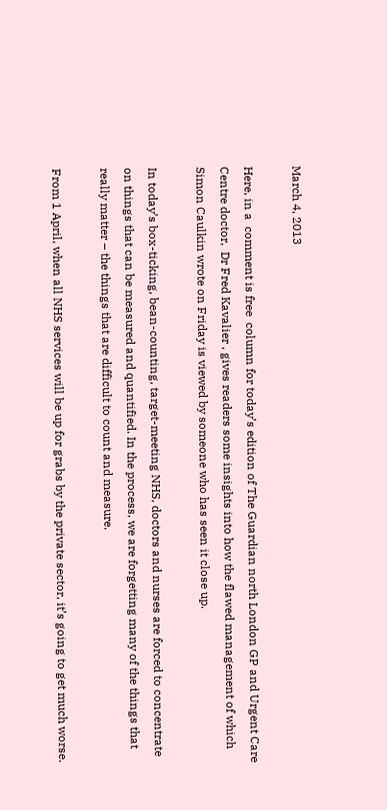March 4, 2013

Here, in a  comment is free  column for today’s edition of The Guardian north London GP and Urgent Care Centre doctor,  Dr Fred Kavalier , gives readers some insights into how the flawed management of which Simon Caulkin wrote on Friday is viewed by someone who has seen it close up.

In today’s box-ticking, bean-counting, target-meeting NHS, doctors and nurses are forced to concentrate on things that can be measured and quantified. In the process, we are forgetting many of the things that really matter – the things that are difficult to count and measure.

From 1 April, when all NHS services will be up for grabs by the private sector, it’s going to get much worse.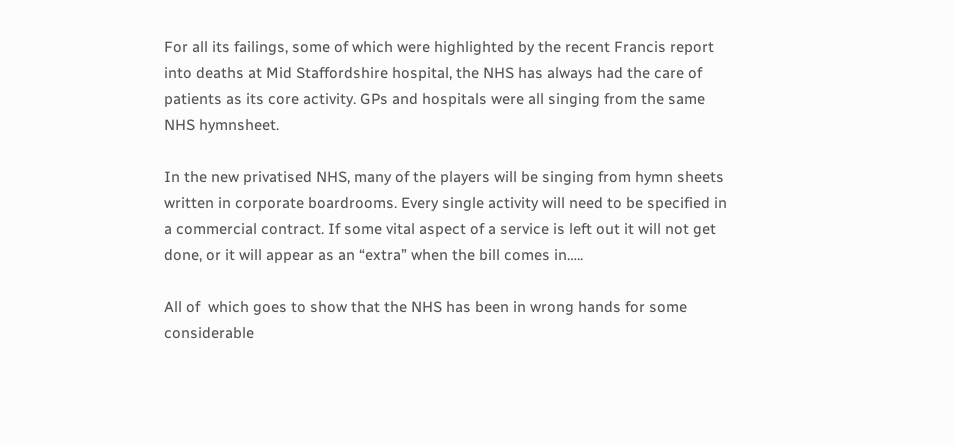For all its failings, some of which were highlighted by the recent Francis report into deaths at Mid Staffordshire hospital, the NHS has always had the care of patients as its core activity. GPs and hospitals were all singing from the same NHS hymnsheet.

In the new privatised NHS, many of the players will be singing from hymn sheets written in corporate boardrooms. Every single activity will need to be specified in a commercial contract. If some vital aspect of a service is left out it will not get done, or it will appear as an “extra” when the bill comes in…..

All of  which goes to show that the NHS has been in wrong hands for some considerable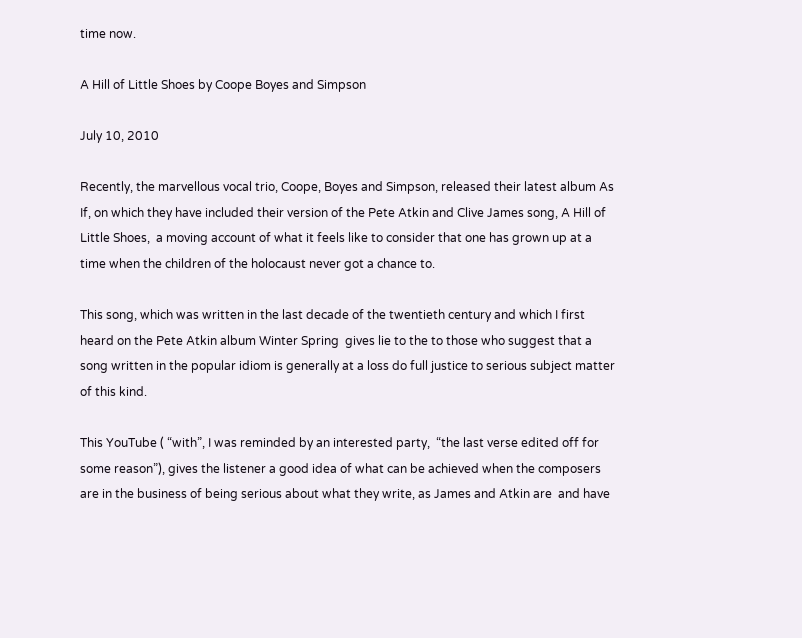time now.

A Hill of Little Shoes by Coope Boyes and Simpson

July 10, 2010

Recently, the marvellous vocal trio, Coope, Boyes and Simpson, released their latest album As If, on which they have included their version of the Pete Atkin and Clive James song, A Hill of Little Shoes,  a moving account of what it feels like to consider that one has grown up at a time when the children of the holocaust never got a chance to.

This song, which was written in the last decade of the twentieth century and which I first heard on the Pete Atkin album Winter Spring  gives lie to the to those who suggest that a song written in the popular idiom is generally at a loss do full justice to serious subject matter of this kind.

This YouTube ( “with”, I was reminded by an interested party,  “the last verse edited off for some reason”), gives the listener a good idea of what can be achieved when the composers are in the business of being serious about what they write, as James and Atkin are  and have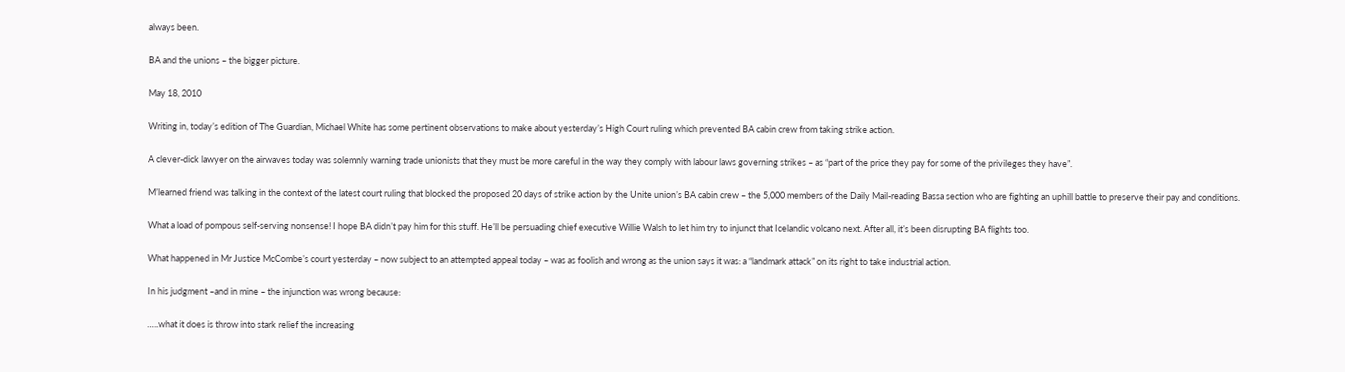always been.

BA and the unions – the bigger picture.

May 18, 2010

Writing in, today’s edition of The Guardian, Michael White has some pertinent observations to make about yesterday’s High Court ruling which prevented BA cabin crew from taking strike action.

A clever-dick lawyer on the airwaves today was solemnly warning trade unionists that they must be more careful in the way they comply with labour laws governing strikes – as “part of the price they pay for some of the privileges they have”.

M’learned friend was talking in the context of the latest court ruling that blocked the proposed 20 days of strike action by the Unite union’s BA cabin crew – the 5,000 members of the Daily Mail-reading Bassa section who are fighting an uphill battle to preserve their pay and conditions.

What a load of pompous self-serving nonsense! I hope BA didn’t pay him for this stuff. He’ll be persuading chief executive Willie Walsh to let him try to injunct that Icelandic volcano next. After all, it’s been disrupting BA flights too.

What happened in Mr Justice McCombe’s court yesterday – now subject to an attempted appeal today – was as foolish and wrong as the union says it was: a “landmark attack” on its right to take industrial action.

In his judgment –and in mine – the injunction was wrong because:

…..what it does is throw into stark relief the increasing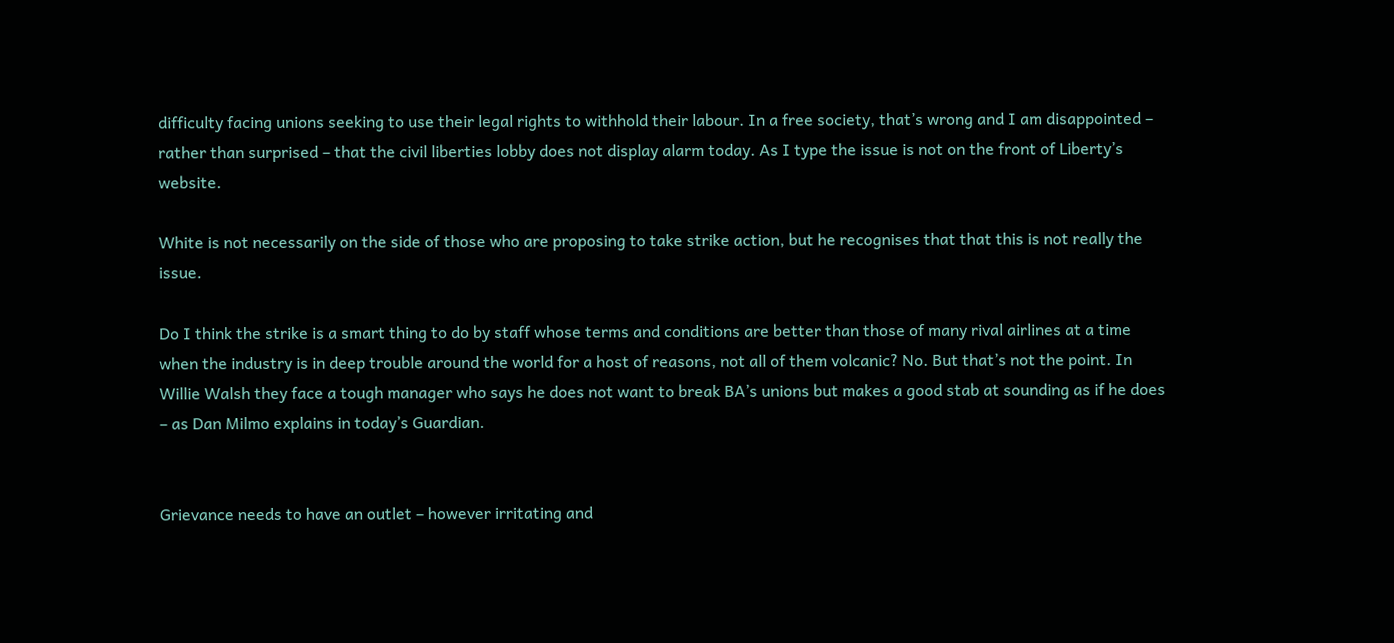difficulty facing unions seeking to use their legal rights to withhold their labour. In a free society, that’s wrong and I am disappointed – rather than surprised – that the civil liberties lobby does not display alarm today. As I type the issue is not on the front of Liberty’s website.

White is not necessarily on the side of those who are proposing to take strike action, but he recognises that that this is not really the issue.

Do I think the strike is a smart thing to do by staff whose terms and conditions are better than those of many rival airlines at a time when the industry is in deep trouble around the world for a host of reasons, not all of them volcanic? No. But that’s not the point. In Willie Walsh they face a tough manager who says he does not want to break BA’s unions but makes a good stab at sounding as if he does – as Dan Milmo explains in today’s Guardian.


Grievance needs to have an outlet – however irritating and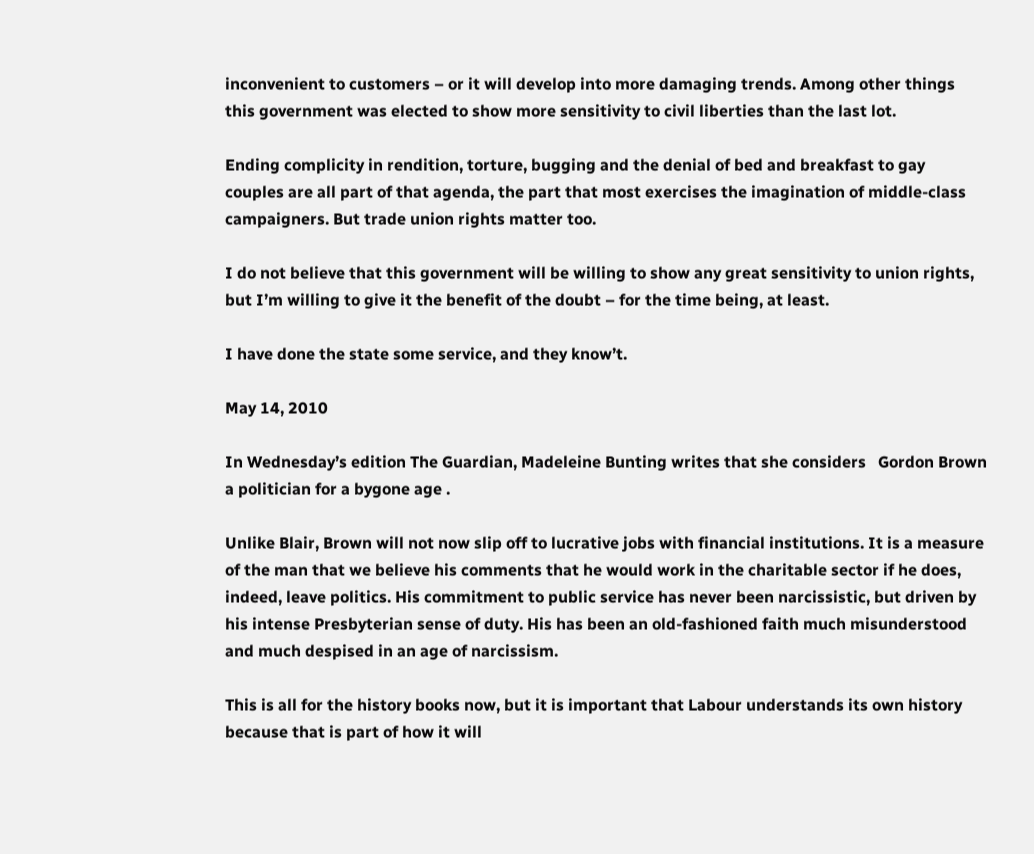inconvenient to customers – or it will develop into more damaging trends. Among other things this government was elected to show more sensitivity to civil liberties than the last lot.

Ending complicity in rendition, torture, bugging and the denial of bed and breakfast to gay couples are all part of that agenda, the part that most exercises the imagination of middle-class campaigners. But trade union rights matter too.

I do not believe that this government will be willing to show any great sensitivity to union rights, but I’m willing to give it the benefit of the doubt – for the time being, at least.

I have done the state some service, and they know’t.

May 14, 2010

In Wednesday’s edition The Guardian, Madeleine Bunting writes that she considers   Gordon Brown a politician for a bygone age .

Unlike Blair, Brown will not now slip off to lucrative jobs with financial institutions. It is a measure of the man that we believe his comments that he would work in the charitable sector if he does, indeed, leave politics. His commitment to public service has never been narcissistic, but driven by his intense Presbyterian sense of duty. His has been an old-fashioned faith much misunderstood and much despised in an age of narcissism.

This is all for the history books now, but it is important that Labour understands its own history because that is part of how it will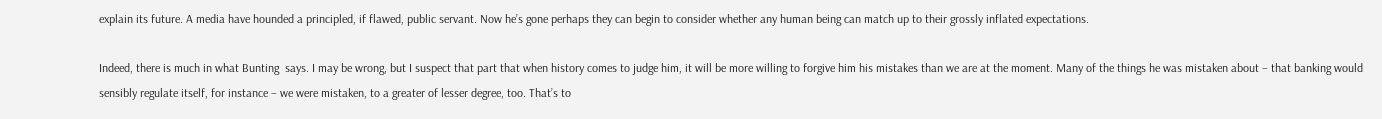explain its future. A media have hounded a principled, if flawed, public servant. Now he’s gone perhaps they can begin to consider whether any human being can match up to their grossly inflated expectations.

Indeed, there is much in what Bunting  says. I may be wrong, but I suspect that part that when history comes to judge him, it will be more willing to forgive him his mistakes than we are at the moment. Many of the things he was mistaken about – that banking would sensibly regulate itself, for instance – we were mistaken, to a greater of lesser degree, too. That’s to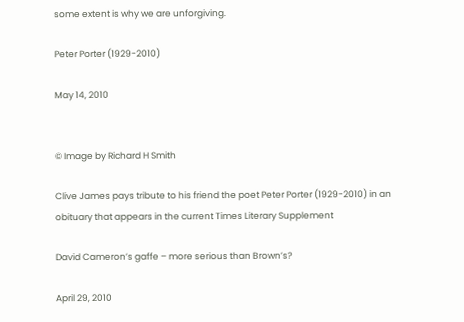some extent is why we are unforgiving.

Peter Porter (1929-2010)

May 14, 2010


© Image by Richard H Smith

Clive James pays tribute to his friend the poet Peter Porter (1929-2010) in an obituary that appears in the current Times Literary Supplement

David Cameron’s gaffe – more serious than Brown’s?

April 29, 2010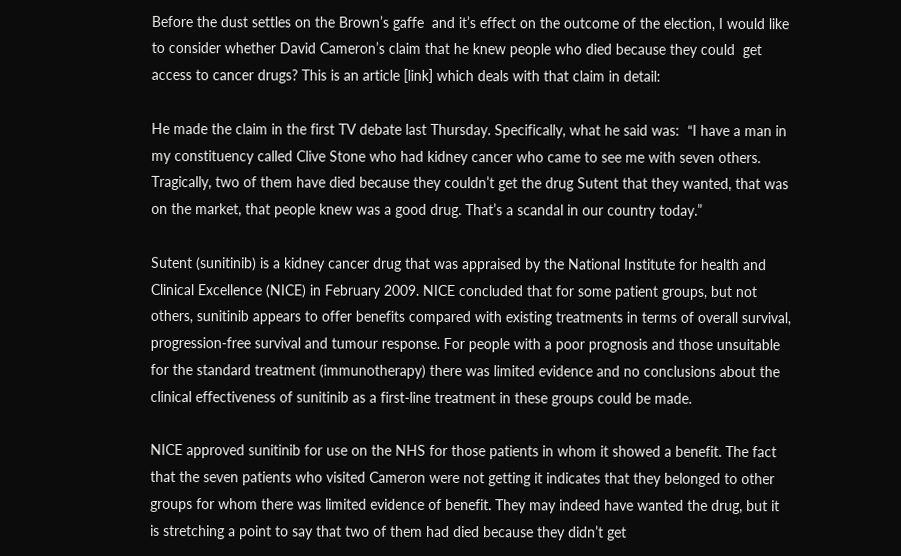Before the dust settles on the Brown’s gaffe  and it’s effect on the outcome of the election, I would like to consider whether David Cameron’s claim that he knew people who died because they could  get access to cancer drugs? This is an article [link] which deals with that claim in detail:

He made the claim in the first TV debate last Thursday. Specifically, what he said was:  “I have a man in my constituency called Clive Stone who had kidney cancer who came to see me with seven others. Tragically, two of them have died because they couldn’t get the drug Sutent that they wanted, that was on the market, that people knew was a good drug. That’s a scandal in our country today.”

Sutent (sunitinib) is a kidney cancer drug that was appraised by the National Institute for health and Clinical Excellence (NICE) in February 2009. NICE concluded that for some patient groups, but not others, sunitinib appears to offer benefits compared with existing treatments in terms of overall survival, progression-free survival and tumour response. For people with a poor prognosis and those unsuitable for the standard treatment (immunotherapy) there was limited evidence and no conclusions about the clinical effectiveness of sunitinib as a first-line treatment in these groups could be made.

NICE approved sunitinib for use on the NHS for those patients in whom it showed a benefit. The fact that the seven patients who visited Cameron were not getting it indicates that they belonged to other groups for whom there was limited evidence of benefit. They may indeed have wanted the drug, but it is stretching a point to say that two of them had died because they didn’t get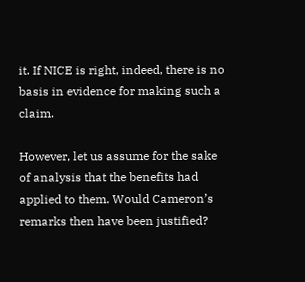it. If NICE is right, indeed, there is no basis in evidence for making such a claim.

However, let us assume for the sake of analysis that the benefits had applied to them. Would Cameron’s remarks then have been justified?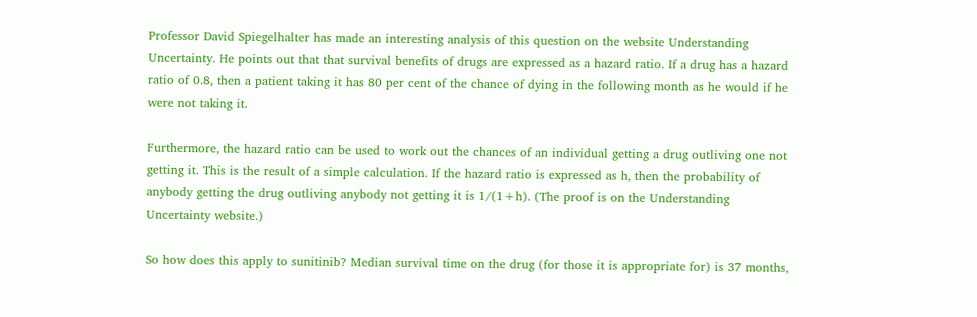Professor David Spiegelhalter has made an interesting analysis of this question on the website Understanding Uncertainty. He points out that that survival benefits of drugs are expressed as a hazard ratio. If a drug has a hazard ratio of 0.8, then a patient taking it has 80 per cent of the chance of dying in the following month as he would if he were not taking it.

Furthermore, the hazard ratio can be used to work out the chances of an individual getting a drug outliving one not getting it. This is the result of a simple calculation. If the hazard ratio is expressed as h, then the probability of anybody getting the drug outliving anybody not getting it is 1/(1+h). (The proof is on the Understanding Uncertainty website.)

So how does this apply to sunitinib? Median survival time on the drug (for those it is appropriate for) is 37 months,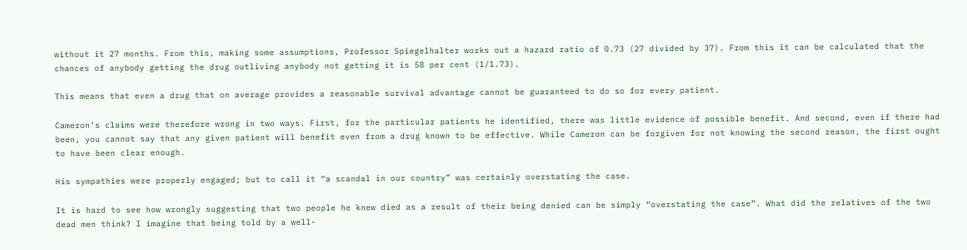without it 27 months. From this, making some assumptions, Professor Spiegelhalter works out a hazard ratio of 0.73 (27 divided by 37). From this it can be calculated that the chances of anybody getting the drug outliving anybody not getting it is 58 per cent (1/1.73).

This means that even a drug that on average provides a reasonable survival advantage cannot be guaranteed to do so for every patient.

Cameron’s claims were therefore wrong in two ways. First, for the particular patients he identified, there was little evidence of possible benefit. And second, even if there had been, you cannot say that any given patient will benefit even from a drug known to be effective. While Cameron can be forgiven for not knowing the second reason, the first ought to have been clear enough.

His sympathies were properly engaged; but to call it “a scandal in our country” was certainly overstating the case.

It is hard to see how wrongly suggesting that two people he knew died as a result of their being denied can be simply “overstating the case”. What did the relatives of the two dead men think? I imagine that being told by a well-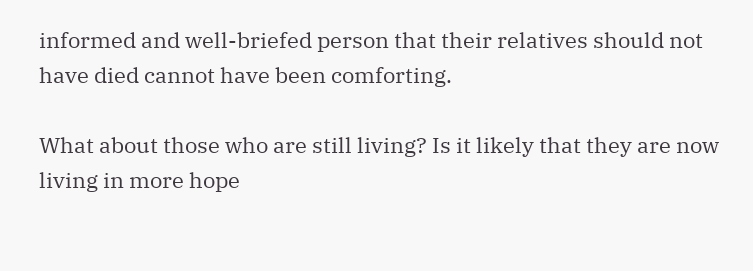informed and well-briefed person that their relatives should not have died cannot have been comforting.

What about those who are still living? Is it likely that they are now living in more hope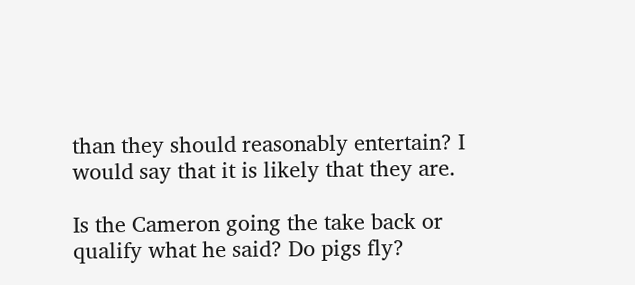than they should reasonably entertain? I would say that it is likely that they are.

Is the Cameron going the take back or qualify what he said? Do pigs fly?